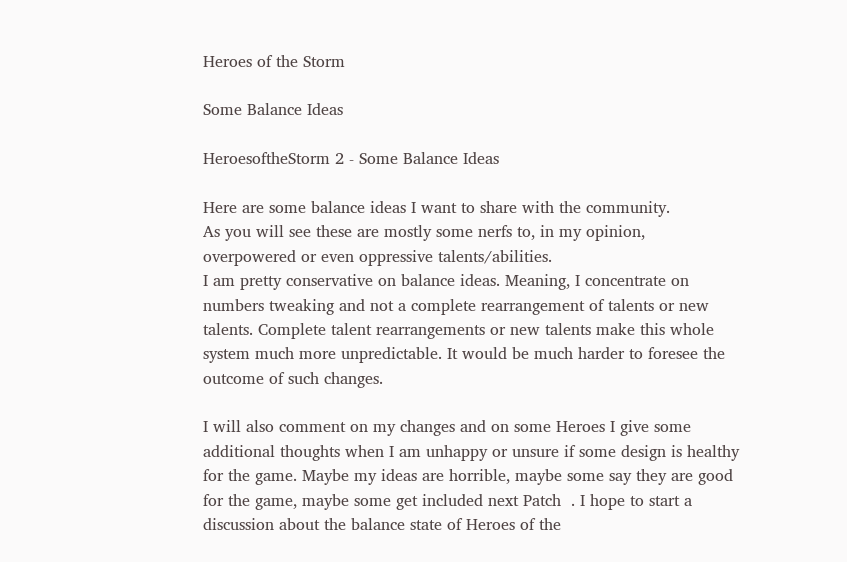Heroes of the Storm

Some Balance Ideas

HeroesoftheStorm 2 - Some Balance Ideas

Here are some balance ideas I want to share with the community.
As you will see these are mostly some nerfs to, in my opinion, overpowered or even oppressive talents/abilities.
I am pretty conservative on balance ideas. Meaning, I concentrate on numbers tweaking and not a complete rearrangement of talents or new talents. Complete talent rearrangements or new talents make this whole system much more unpredictable. It would be much harder to foresee the outcome of such changes.

I will also comment on my changes and on some Heroes I give some additional thoughts when I am unhappy or unsure if some design is healthy for the game. Maybe my ideas are horrible, maybe some say they are good for the game, maybe some get included next Patch  . I hope to start a discussion about the balance state of Heroes of the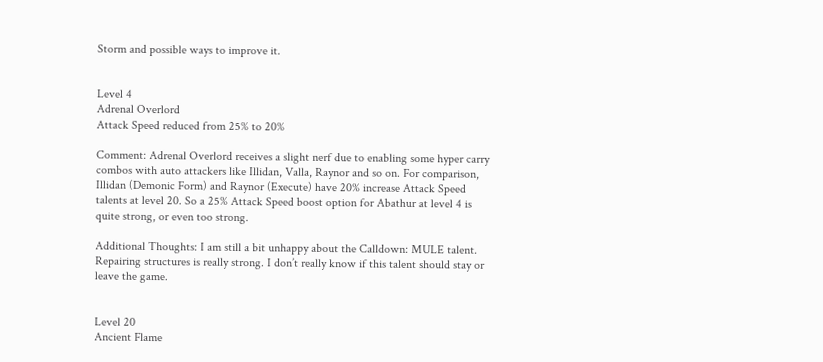Storm and possible ways to improve it.


Level 4
Adrenal Overlord
Attack Speed reduced from 25% to 20%

Comment: Adrenal Overlord receives a slight nerf due to enabling some hyper carry combos with auto attackers like Illidan, Valla, Raynor and so on. For comparison, Illidan (Demonic Form) and Raynor (Execute) have 20% increase Attack Speed talents at level 20. So a 25% Attack Speed boost option for Abathur at level 4 is quite strong, or even too strong.

Additional Thoughts: I am still a bit unhappy about the Calldown: MULE talent. Repairing structures is really strong. I don’t really know if this talent should stay or leave the game.


Level 20
Ancient Flame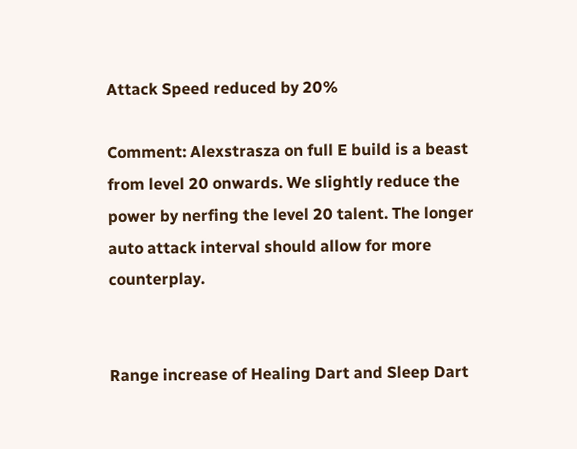Attack Speed reduced by 20%

Comment: Alexstrasza on full E build is a beast from level 20 onwards. We slightly reduce the power by nerfing the level 20 talent. The longer auto attack interval should allow for more counterplay.


Range increase of Healing Dart and Sleep Dart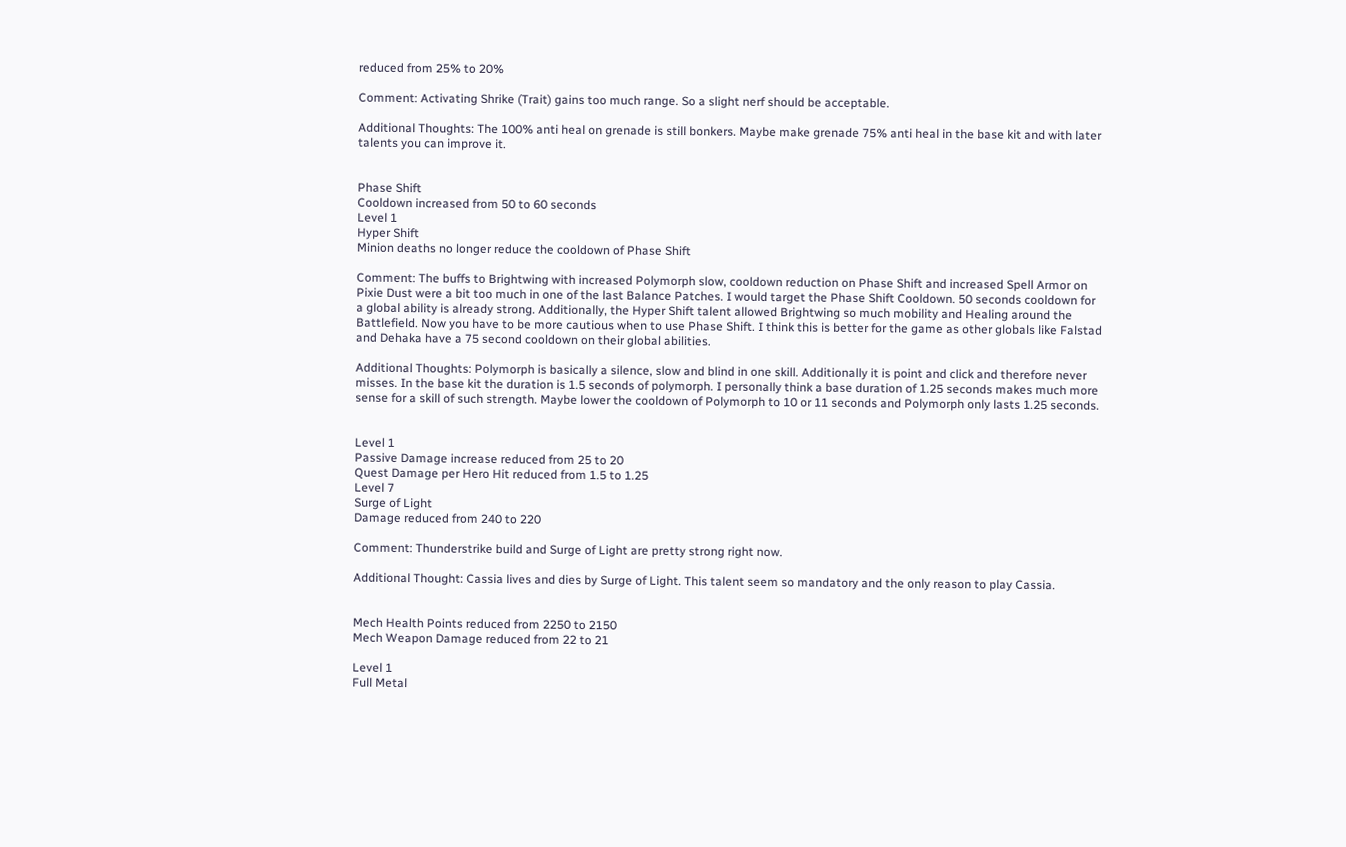reduced from 25% to 20%

Comment: Activating Shrike (Trait) gains too much range. So a slight nerf should be acceptable.

Additional Thoughts: The 100% anti heal on grenade is still bonkers. Maybe make grenade 75% anti heal in the base kit and with later talents you can improve it.


Phase Shift
Cooldown increased from 50 to 60 seconds
Level 1
Hyper Shift
Minion deaths no longer reduce the cooldown of Phase Shift

Comment: The buffs to Brightwing with increased Polymorph slow, cooldown reduction on Phase Shift and increased Spell Armor on Pixie Dust were a bit too much in one of the last Balance Patches. I would target the Phase Shift Cooldown. 50 seconds cooldown for a global ability is already strong. Additionally, the Hyper Shift talent allowed Brightwing so much mobility and Healing around the Battlefield. Now you have to be more cautious when to use Phase Shift. I think this is better for the game as other globals like Falstad and Dehaka have a 75 second cooldown on their global abilities.

Additional Thoughts: Polymorph is basically a silence, slow and blind in one skill. Additionally it is point and click and therefore never misses. In the base kit the duration is 1.5 seconds of polymorph. I personally think a base duration of 1.25 seconds makes much more sense for a skill of such strength. Maybe lower the cooldown of Polymorph to 10 or 11 seconds and Polymorph only lasts 1.25 seconds.


Level 1
Passive Damage increase reduced from 25 to 20
Quest Damage per Hero Hit reduced from 1.5 to 1.25
Level 7
Surge of Light
Damage reduced from 240 to 220

Comment: Thunderstrike build and Surge of Light are pretty strong right now.

Additional Thought: Cassia lives and dies by Surge of Light. This talent seem so mandatory and the only reason to play Cassia.


Mech Health Points reduced from 2250 to 2150
Mech Weapon Damage reduced from 22 to 21

Level 1
Full Metal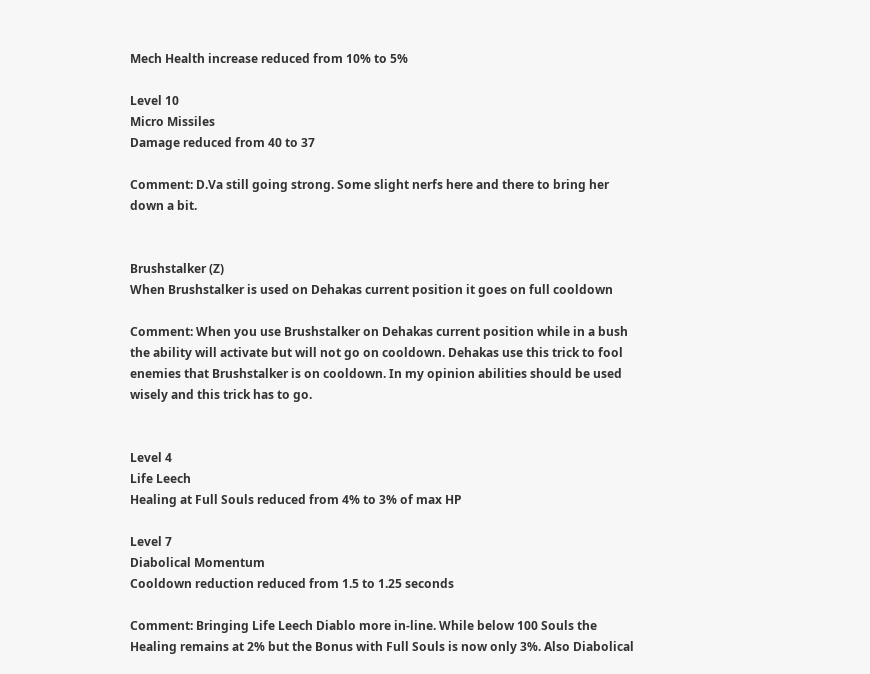Mech Health increase reduced from 10% to 5%

Level 10
Micro Missiles
Damage reduced from 40 to 37

Comment: D.Va still going strong. Some slight nerfs here and there to bring her down a bit.


Brushstalker (Z)
When Brushstalker is used on Dehakas current position it goes on full cooldown

Comment: When you use Brushstalker on Dehakas current position while in a bush the ability will activate but will not go on cooldown. Dehakas use this trick to fool enemies that Brushstalker is on cooldown. In my opinion abilities should be used wisely and this trick has to go.


Level 4
Life Leech
Healing at Full Souls reduced from 4% to 3% of max HP

Level 7
Diabolical Momentum
Cooldown reduction reduced from 1.5 to 1.25 seconds

Comment: Bringing Life Leech Diablo more in-line. While below 100 Souls the Healing remains at 2% but the Bonus with Full Souls is now only 3%. Also Diabolical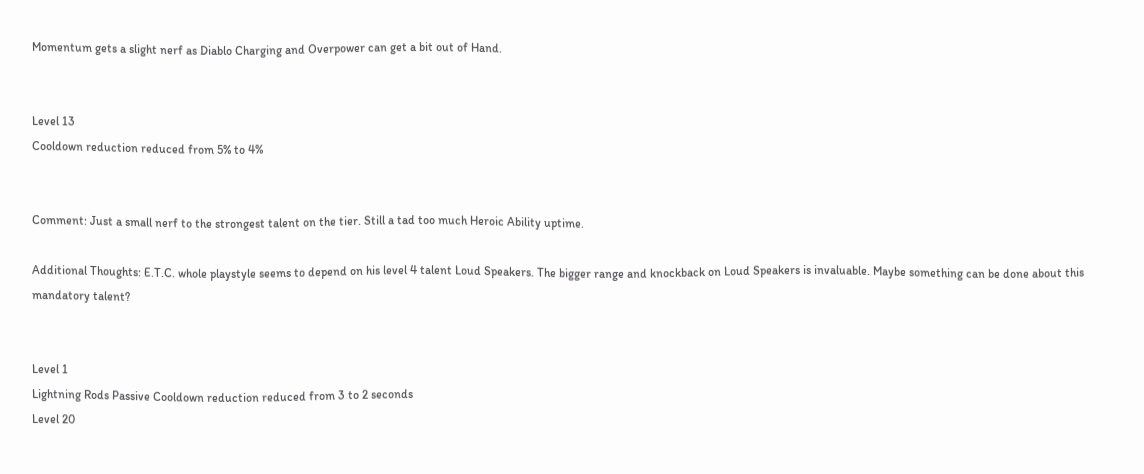Momentum gets a slight nerf as Diablo Charging and Overpower can get a bit out of Hand.


Level 13
Cooldown reduction reduced from 5% to 4%


Comment: Just a small nerf to the strongest talent on the tier. Still a tad too much Heroic Ability uptime.

Additional Thoughts: E.T.C. whole playstyle seems to depend on his level 4 talent Loud Speakers. The bigger range and knockback on Loud Speakers is invaluable. Maybe something can be done about this mandatory talent?


Level 1
Lightning Rods Passive Cooldown reduction reduced from 3 to 2 seconds
Level 20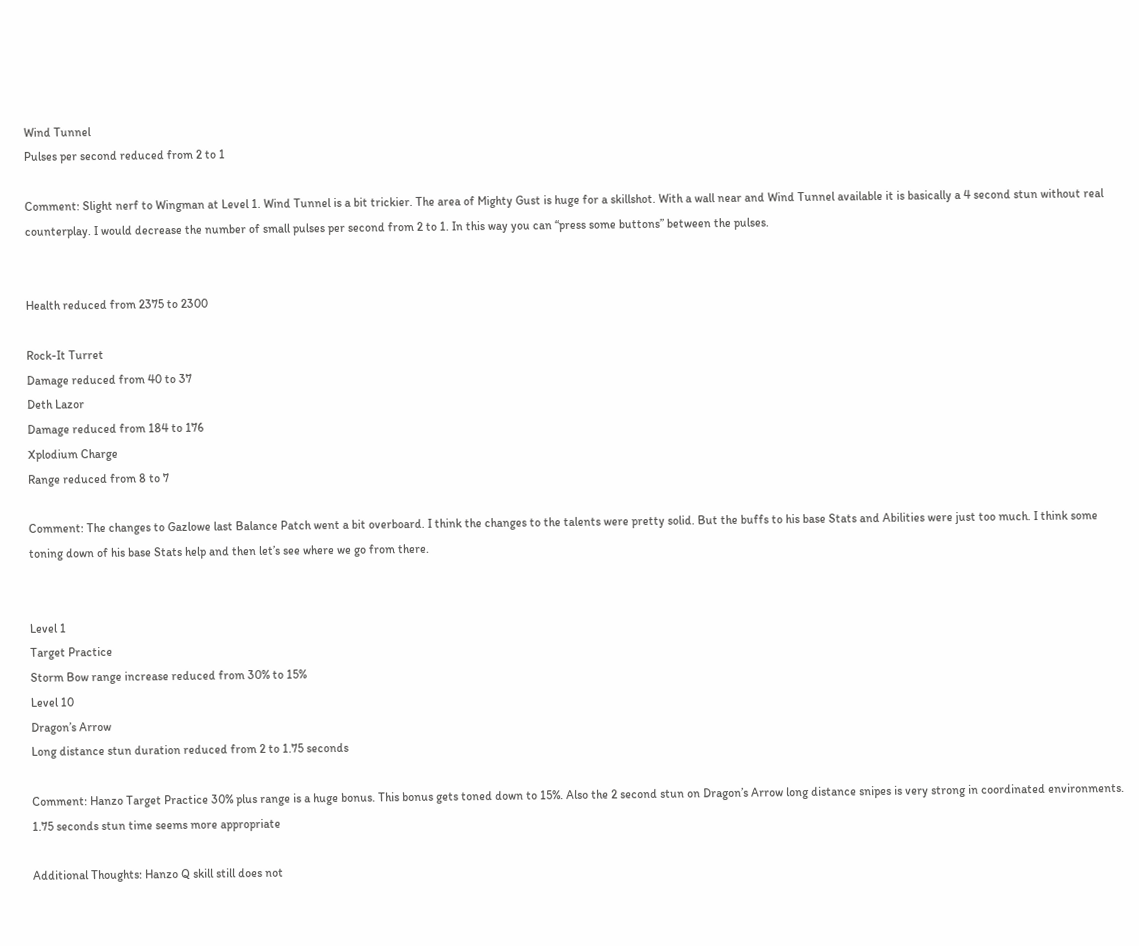Wind Tunnel
Pulses per second reduced from 2 to 1

Comment: Slight nerf to Wingman at Level 1. Wind Tunnel is a bit trickier. The area of Mighty Gust is huge for a skillshot. With a wall near and Wind Tunnel available it is basically a 4 second stun without real counterplay. I would decrease the number of small pulses per second from 2 to 1. In this way you can “press some buttons” between the pulses.


Health reduced from 2375 to 2300

Rock-It Turret
Damage reduced from 40 to 37
Deth Lazor
Damage reduced from 184 to 176
Xplodium Charge
Range reduced from 8 to 7

Comment: The changes to Gazlowe last Balance Patch went a bit overboard. I think the changes to the talents were pretty solid. But the buffs to his base Stats and Abilities were just too much. I think some toning down of his base Stats help and then let’s see where we go from there.


Level 1
Target Practice
Storm Bow range increase reduced from 30% to 15%
Level 10
Dragon’s Arrow
Long distance stun duration reduced from 2 to 1.75 seconds

Comment: Hanzo Target Practice 30% plus range is a huge bonus. This bonus gets toned down to 15%. Also the 2 second stun on Dragon’s Arrow long distance snipes is very strong in coordinated environments. 1.75 seconds stun time seems more appropriate

Additional Thoughts: Hanzo Q skill still does not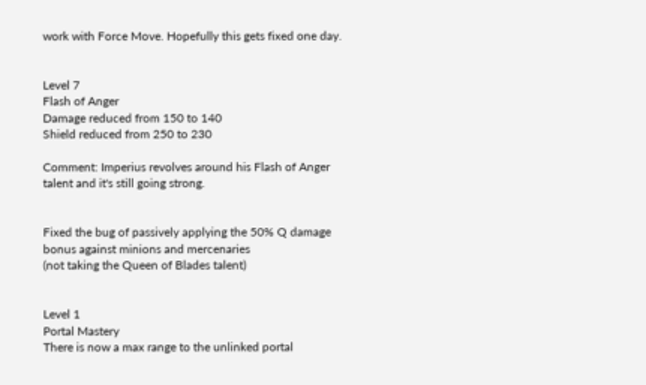work with Force Move. Hopefully this gets fixed one day.


Level 7
Flash of Anger
Damage reduced from 150 to 140
Shield reduced from 250 to 230

Comment: Imperius revolves around his Flash of Anger talent and it's still going strong.


Fixed the bug of passively applying the 50% Q damage bonus against minions and mercenaries
(not taking the Queen of Blades talent)


Level 1
Portal Mastery
There is now a max range to the unlinked portal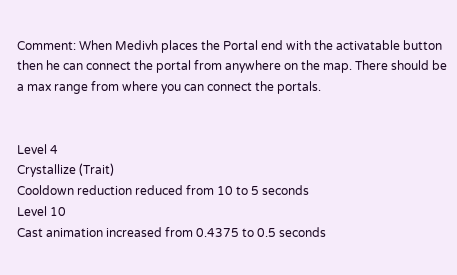Comment: When Medivh places the Portal end with the activatable button then he can connect the portal from anywhere on the map. There should be a max range from where you can connect the portals.


Level 4
Crystallize (Trait)
Cooldown reduction reduced from 10 to 5 seconds
Level 10
Cast animation increased from 0.4375 to 0.5 seconds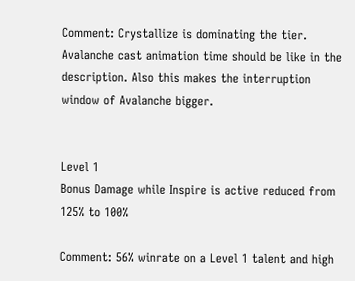Comment: Crystallize is dominating the tier. Avalanche cast animation time should be like in the description. Also this makes the interruption window of Avalanche bigger.


Level 1
Bonus Damage while Inspire is active reduced from 125% to 100%

Comment: 56% winrate on a Level 1 talent and high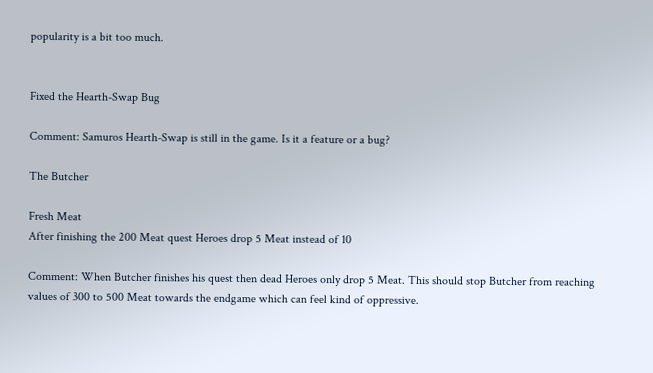popularity is a bit too much.


Fixed the Hearth-Swap Bug

Comment: Samuros Hearth-Swap is still in the game. Is it a feature or a bug?

The Butcher

Fresh Meat
After finishing the 200 Meat quest Heroes drop 5 Meat instead of 10

Comment: When Butcher finishes his quest then dead Heroes only drop 5 Meat. This should stop Butcher from reaching values of 300 to 500 Meat towards the endgame which can feel kind of oppressive.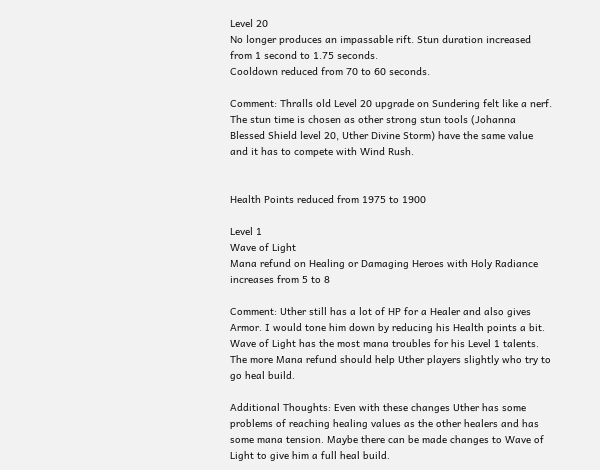Level 20
No longer produces an impassable rift. Stun duration increased from 1 second to 1.75 seconds.
Cooldown reduced from 70 to 60 seconds.

Comment: Thralls old Level 20 upgrade on Sundering felt like a nerf. The stun time is chosen as other strong stun tools (Johanna Blessed Shield level 20, Uther Divine Storm) have the same value and it has to compete with Wind Rush.


Health Points reduced from 1975 to 1900

Level 1
Wave of Light
Mana refund on Healing or Damaging Heroes with Holy Radiance increases from 5 to 8

Comment: Uther still has a lot of HP for a Healer and also gives Armor. I would tone him down by reducing his Health points a bit. Wave of Light has the most mana troubles for his Level 1 talents. The more Mana refund should help Uther players slightly who try to go heal build.

Additional Thoughts: Even with these changes Uther has some problems of reaching healing values as the other healers and has some mana tension. Maybe there can be made changes to Wave of Light to give him a full heal build.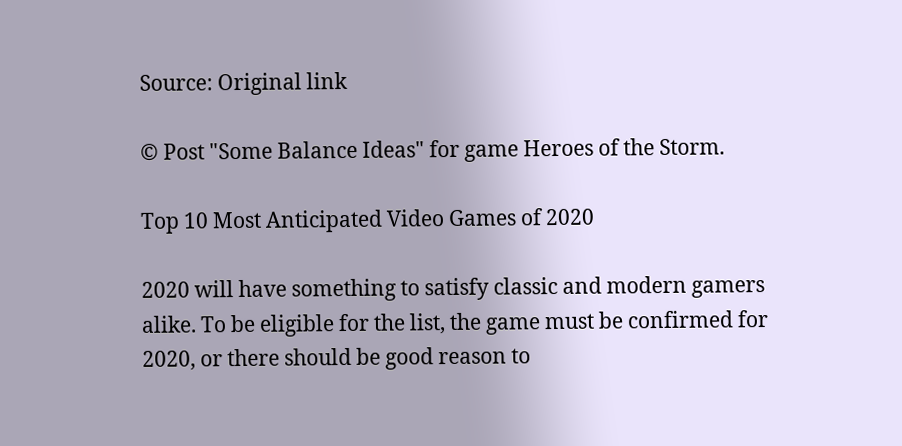Source: Original link

© Post "Some Balance Ideas" for game Heroes of the Storm.

Top 10 Most Anticipated Video Games of 2020

2020 will have something to satisfy classic and modern gamers alike. To be eligible for the list, the game must be confirmed for 2020, or there should be good reason to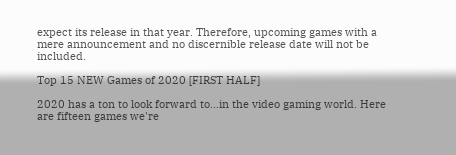expect its release in that year. Therefore, upcoming games with a mere announcement and no discernible release date will not be included.

Top 15 NEW Games of 2020 [FIRST HALF]

2020 has a ton to look forward to...in the video gaming world. Here are fifteen games we're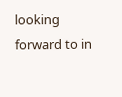looking forward to in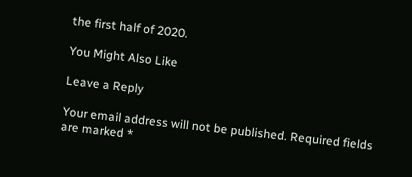the first half of 2020.

You Might Also Like

Leave a Reply

Your email address will not be published. Required fields are marked *